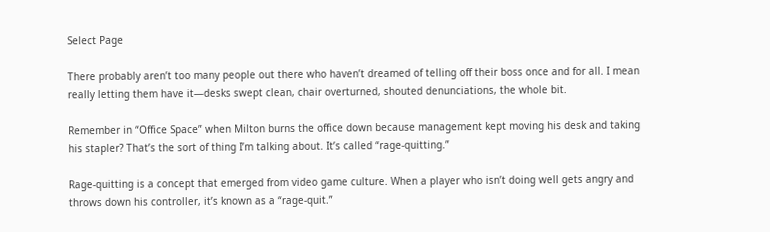Select Page

There probably aren’t too many people out there who haven’t dreamed of telling off their boss once and for all. I mean really letting them have it—desks swept clean, chair overturned, shouted denunciations, the whole bit.

Remember in “Office Space” when Milton burns the office down because management kept moving his desk and taking his stapler? That’s the sort of thing I’m talking about. It’s called “rage-quitting.”

Rage-quitting is a concept that emerged from video game culture. When a player who isn’t doing well gets angry and throws down his controller, it’s known as a “rage-quit.”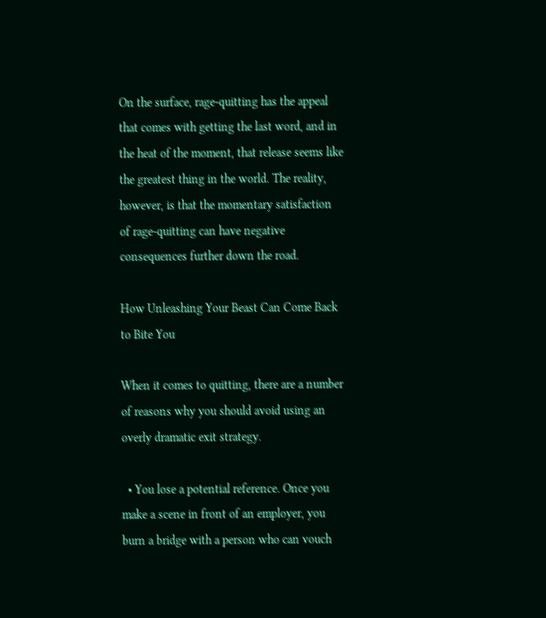On the surface, rage-quitting has the appeal that comes with getting the last word, and in the heat of the moment, that release seems like the greatest thing in the world. The reality, however, is that the momentary satisfaction of rage-quitting can have negative consequences further down the road.

How Unleashing Your Beast Can Come Back to Bite You

When it comes to quitting, there are a number of reasons why you should avoid using an overly dramatic exit strategy.

  • You lose a potential reference. Once you make a scene in front of an employer, you burn a bridge with a person who can vouch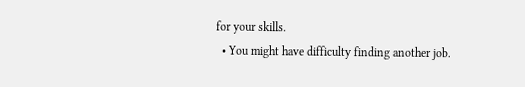for your skills.
  • You might have difficulty finding another job.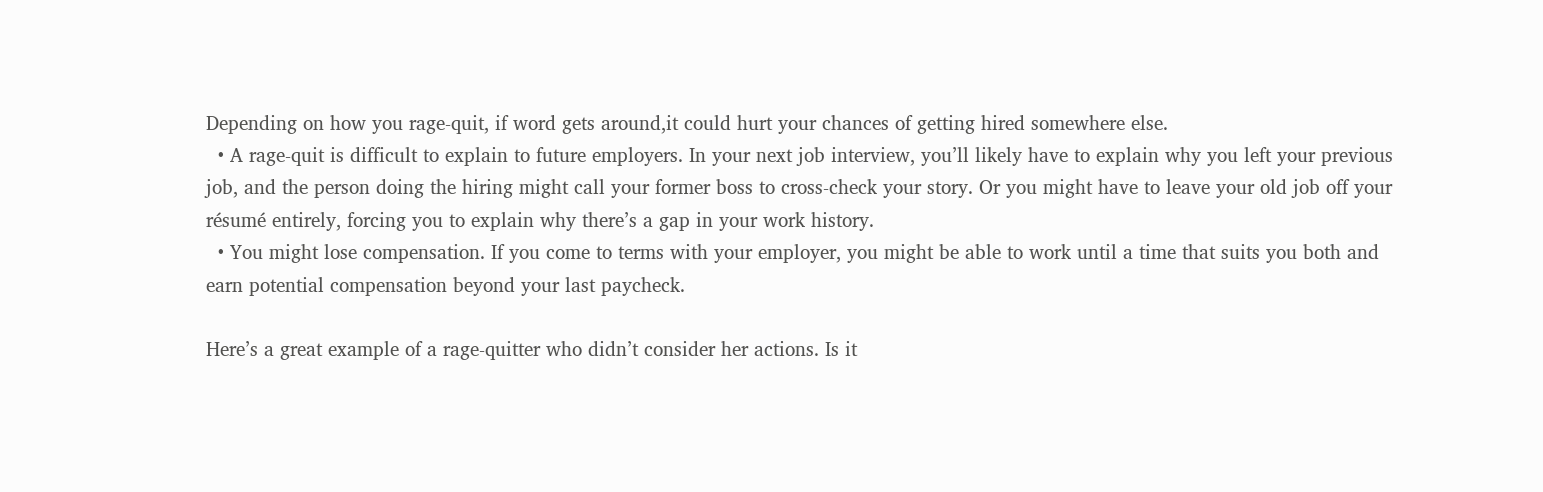Depending on how you rage-quit, if word gets around,it could hurt your chances of getting hired somewhere else.
  • A rage-quit is difficult to explain to future employers. In your next job interview, you’ll likely have to explain why you left your previous job, and the person doing the hiring might call your former boss to cross-check your story. Or you might have to leave your old job off your résumé entirely, forcing you to explain why there’s a gap in your work history.
  • You might lose compensation. If you come to terms with your employer, you might be able to work until a time that suits you both and earn potential compensation beyond your last paycheck.

Here’s a great example of a rage-quitter who didn’t consider her actions. Is it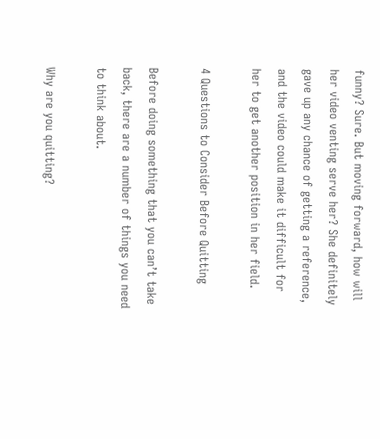funny? Sure. But moving forward, how will her video venting serve her? She definitely gave up any chance of getting a reference, and the video could make it difficult for her to get another position in her field.

4 Questions to Consider Before Quitting

Before doing something that you can’t take back, there are a number of things you need to think about.

Why are you quitting?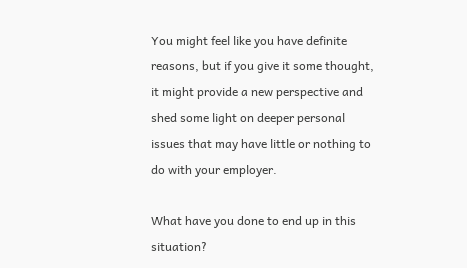You might feel like you have definite reasons, but if you give it some thought, it might provide a new perspective and shed some light on deeper personal issues that may have little or nothing to do with your employer.

What have you done to end up in this situation?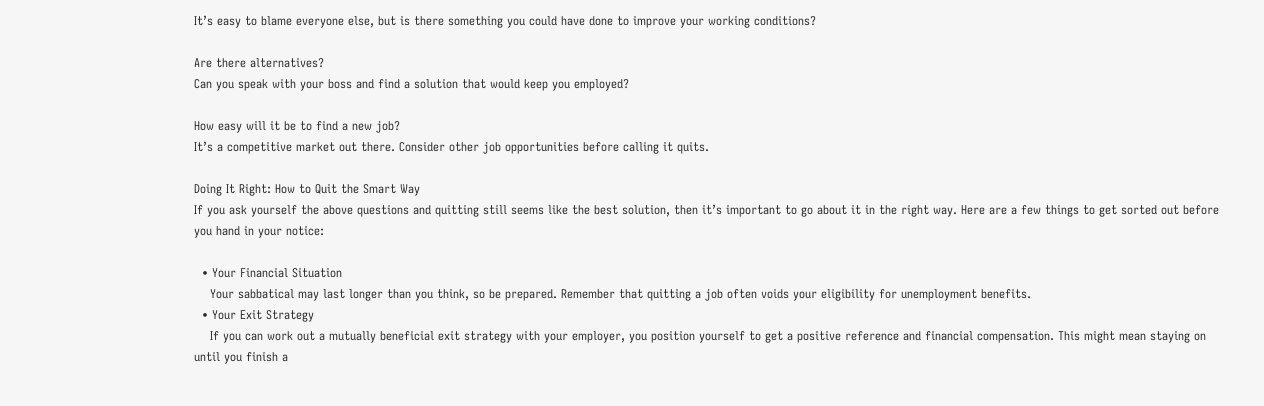It’s easy to blame everyone else, but is there something you could have done to improve your working conditions?

Are there alternatives?
Can you speak with your boss and find a solution that would keep you employed?

How easy will it be to find a new job?
It’s a competitive market out there. Consider other job opportunities before calling it quits.

Doing It Right: How to Quit the Smart Way
If you ask yourself the above questions and quitting still seems like the best solution, then it’s important to go about it in the right way. Here are a few things to get sorted out before you hand in your notice:

  • Your Financial Situation
    Your sabbatical may last longer than you think, so be prepared. Remember that quitting a job often voids your eligibility for unemployment benefits.
  • Your Exit Strategy
    If you can work out a mutually beneficial exit strategy with your employer, you position yourself to get a positive reference and financial compensation. This might mean staying on until you finish a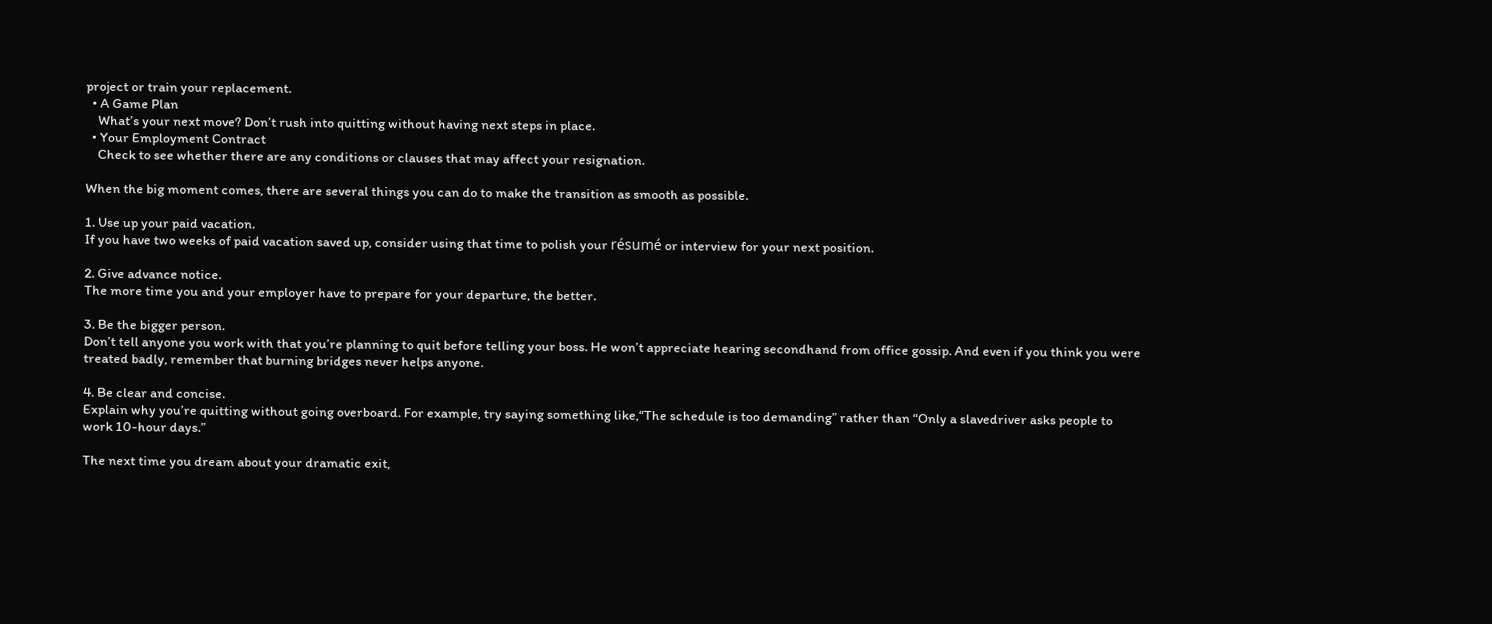project or train your replacement.
  • A Game Plan
    What’s your next move? Don’t rush into quitting without having next steps in place.
  • Your Employment Contract
    Check to see whether there are any conditions or clauses that may affect your resignation.

When the big moment comes, there are several things you can do to make the transition as smooth as possible.

1. Use up your paid vacation.
If you have two weeks of paid vacation saved up, consider using that time to polish your résumé or interview for your next position.

2. Give advance notice.
The more time you and your employer have to prepare for your departure, the better.

3. Be the bigger person.
Don’t tell anyone you work with that you’re planning to quit before telling your boss. He won’t appreciate hearing secondhand from office gossip. And even if you think you were treated badly, remember that burning bridges never helps anyone.

4. Be clear and concise.
Explain why you’re quitting without going overboard. For example, try saying something like,“The schedule is too demanding” rather than “Only a slavedriver asks people to work 10-hour days.”

The next time you dream about your dramatic exit,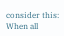consider this: When all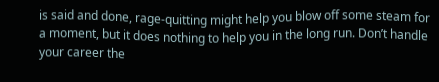is said and done, rage-quitting might help you blow off some steam for a moment, but it does nothing to help you in the long run. Don’t handle your career the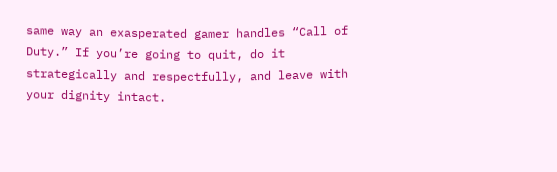same way an exasperated gamer handles “Call of Duty.” If you’re going to quit, do it strategically and respectfully, and leave with your dignity intact.